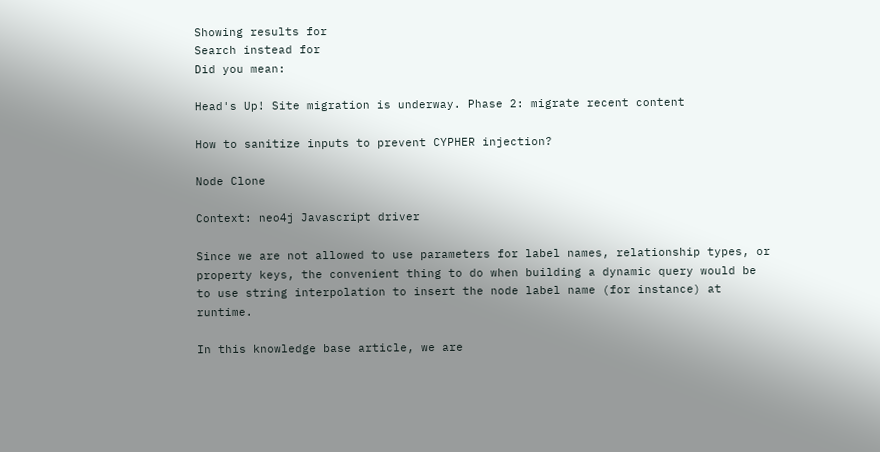Showing results for
Search instead for
Did you mean:

Head's Up! Site migration is underway. Phase 2: migrate recent content

How to sanitize inputs to prevent CYPHER injection?

Node Clone

Context: neo4j Javascript driver

Since we are not allowed to use parameters for label names, relationship types, or property keys, the convenient thing to do when building a dynamic query would be to use string interpolation to insert the node label name (for instance) at runtime.

In this knowledge base article, we are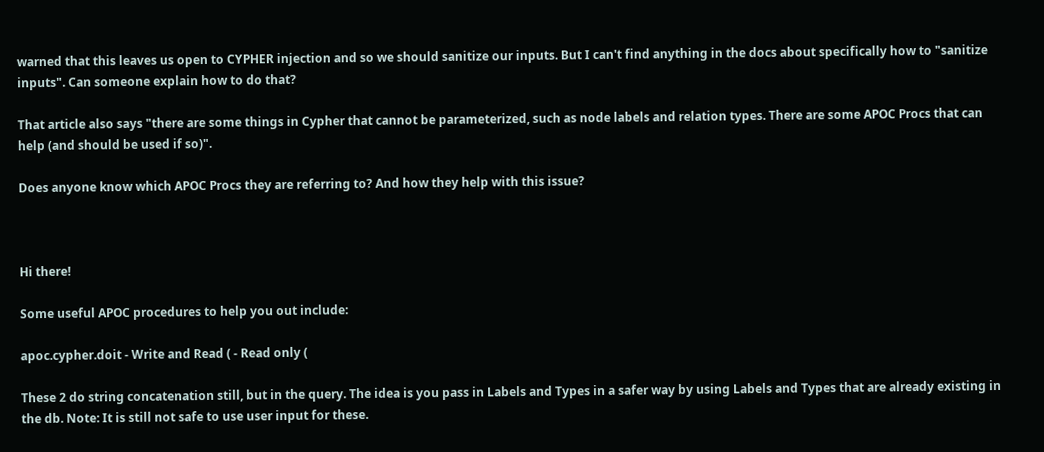warned that this leaves us open to CYPHER injection and so we should sanitize our inputs. But I can't find anything in the docs about specifically how to "sanitize inputs". Can someone explain how to do that?

That article also says "there are some things in Cypher that cannot be parameterized, such as node labels and relation types. There are some APOC Procs that can help (and should be used if so)".

Does anyone know which APOC Procs they are referring to? And how they help with this issue?



Hi there!

Some useful APOC procedures to help you out include:

apoc.cypher.doit - Write and Read ( - Read only (

These 2 do string concatenation still, but in the query. The idea is you pass in Labels and Types in a safer way by using Labels and Types that are already existing in the db. Note: It is still not safe to use user input for these.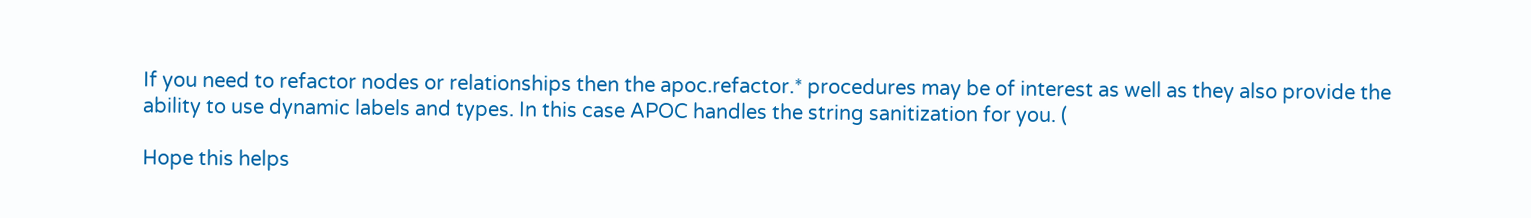If you need to refactor nodes or relationships then the apoc.refactor.* procedures may be of interest as well as they also provide the ability to use dynamic labels and types. In this case APOC handles the string sanitization for you. (

Hope this helps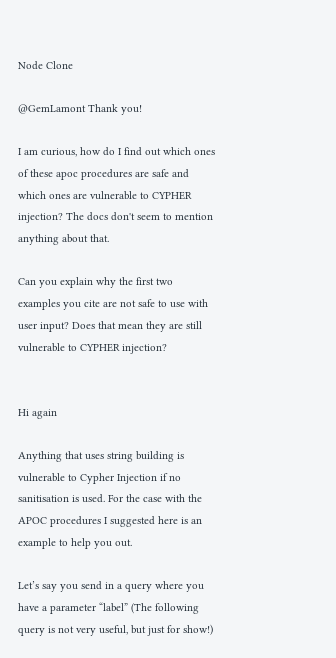Node Clone

@GemLamont Thank you!

I am curious, how do I find out which ones of these apoc procedures are safe and which ones are vulnerable to CYPHER injection? The docs don't seem to mention anything about that.

Can you explain why the first two examples you cite are not safe to use with user input? Does that mean they are still vulnerable to CYPHER injection?


Hi again

Anything that uses string building is vulnerable to Cypher Injection if no sanitisation is used. For the case with the APOC procedures I suggested here is an example to help you out.

Let’s say you send in a query where you have a parameter “label” (The following query is not very useful, but just for show!)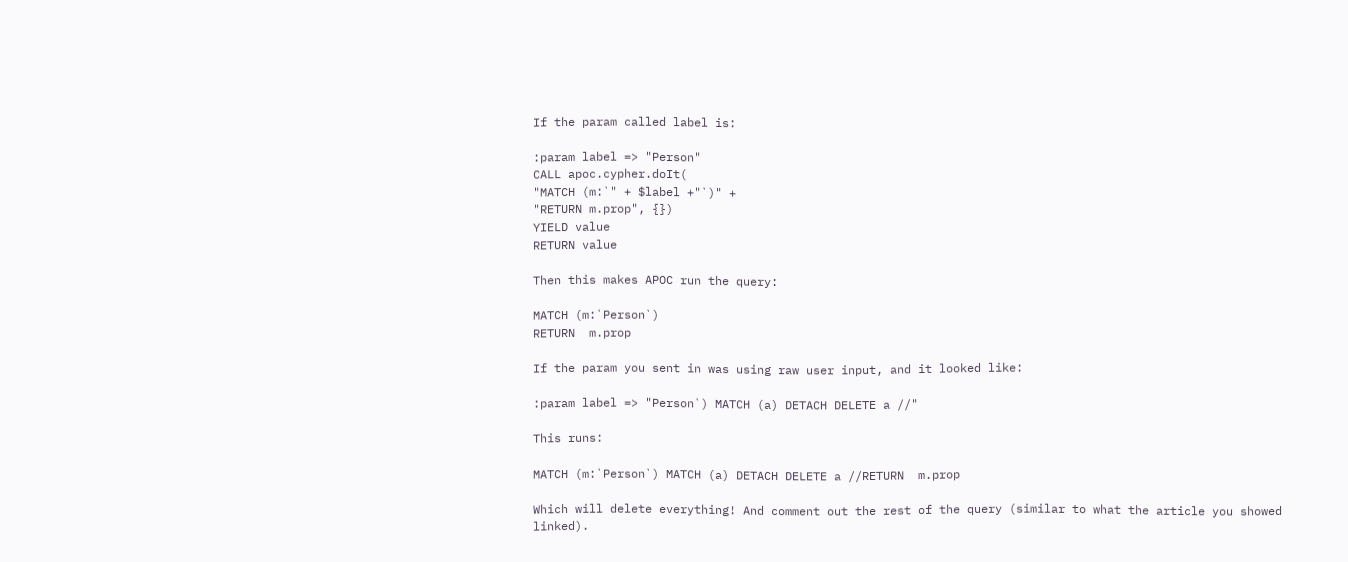If the param called label is:

:param label => "Person"
CALL apoc.cypher.doIt(
"MATCH (m:`" + $label +"`)" +
"RETURN m.prop", {})
YIELD value
RETURN value

Then this makes APOC run the query:

MATCH (m:`Person`)
RETURN  m.prop

If the param you sent in was using raw user input, and it looked like:

:param label => "Person`) MATCH (a) DETACH DELETE a //"

This runs:

MATCH (m:`Person`) MATCH (a) DETACH DELETE a //RETURN  m.prop

Which will delete everything! And comment out the rest of the query (similar to what the article you showed linked).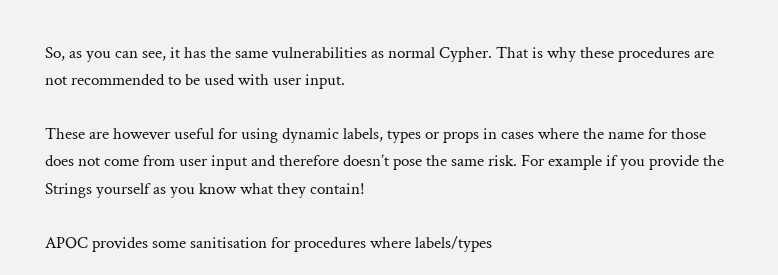So, as you can see, it has the same vulnerabilities as normal Cypher. That is why these procedures are not recommended to be used with user input.

These are however useful for using dynamic labels, types or props in cases where the name for those does not come from user input and therefore doesn’t pose the same risk. For example if you provide the Strings yourself as you know what they contain!

APOC provides some sanitisation for procedures where labels/types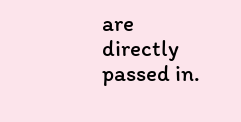are directly passed in.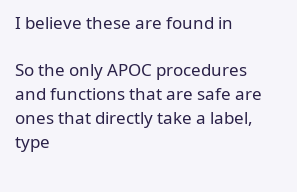I believe these are found in

So the only APOC procedures and functions that are safe are ones that directly take a label, type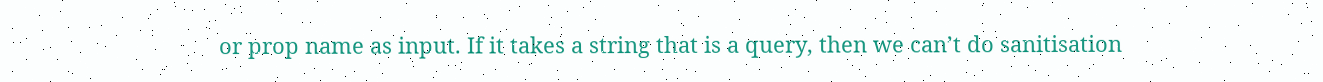or prop name as input. If it takes a string that is a query, then we can’t do sanitisation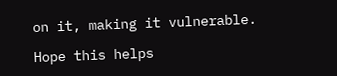on it, making it vulnerable.

Hope this helps